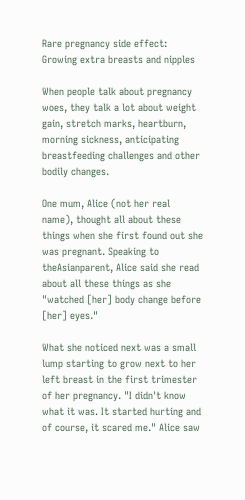Rare pregnancy side effect: Growing extra breasts and nipples

When people talk about pregnancy woes, they talk a lot about weight gain, stretch marks, heartburn, morning sickness, anticipating breastfeeding challenges and other bodily changes.

One mum, Alice (not her real name), thought all about these things when she first found out she was pregnant. Speaking to theAsianparent, Alice said she read about all these things as she "watched [her] body change before [her] eyes."

What she noticed next was a small lump starting to grow next to her left breast in the first trimester of her pregnancy. "I didn't know what it was. It started hurting and of course, it scared me." Alice saw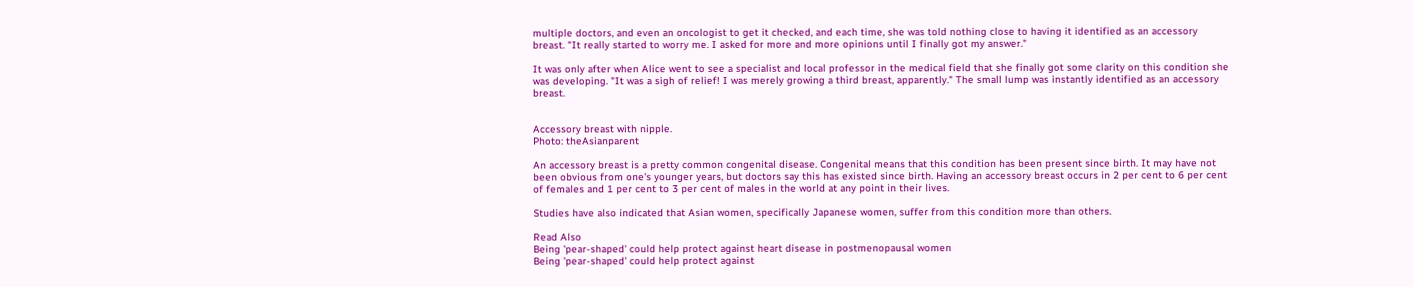multiple doctors, and even an oncologist to get it checked, and each time, she was told nothing close to having it identified as an accessory breast. "It really started to worry me. I asked for more and more opinions until I finally got my answer."

It was only after when Alice went to see a specialist and local professor in the medical field that she finally got some clarity on this condition she was developing. "It was a sigh of relief! I was merely growing a third breast, apparently." The small lump was instantly identified as an accessory breast.


Accessory breast with nipple.
Photo: theAsianparent

An accessory breast is a pretty common congenital disease. Congenital means that this condition has been present since birth. It may have not been obvious from one's younger years, but doctors say this has existed since birth. Having an accessory breast occurs in 2 per cent to 6 per cent of females and 1 per cent to 3 per cent of males in the world at any point in their lives.

Studies have also indicated that Asian women, specifically Japanese women, suffer from this condition more than others.

Read Also
Being 'pear-shaped' could help protect against heart disease in postmenopausal women
Being 'pear-shaped' could help protect against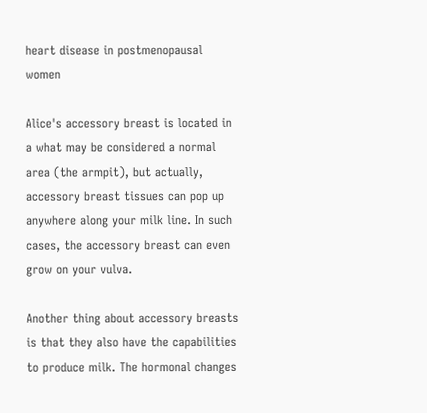heart disease in postmenopausal women

Alice's accessory breast is located in a what may be considered a normal area (the armpit), but actually, accessory breast tissues can pop up anywhere along your milk line. In such cases, the accessory breast can even grow on your vulva.

Another thing about accessory breasts is that they also have the capabilities to produce milk. The hormonal changes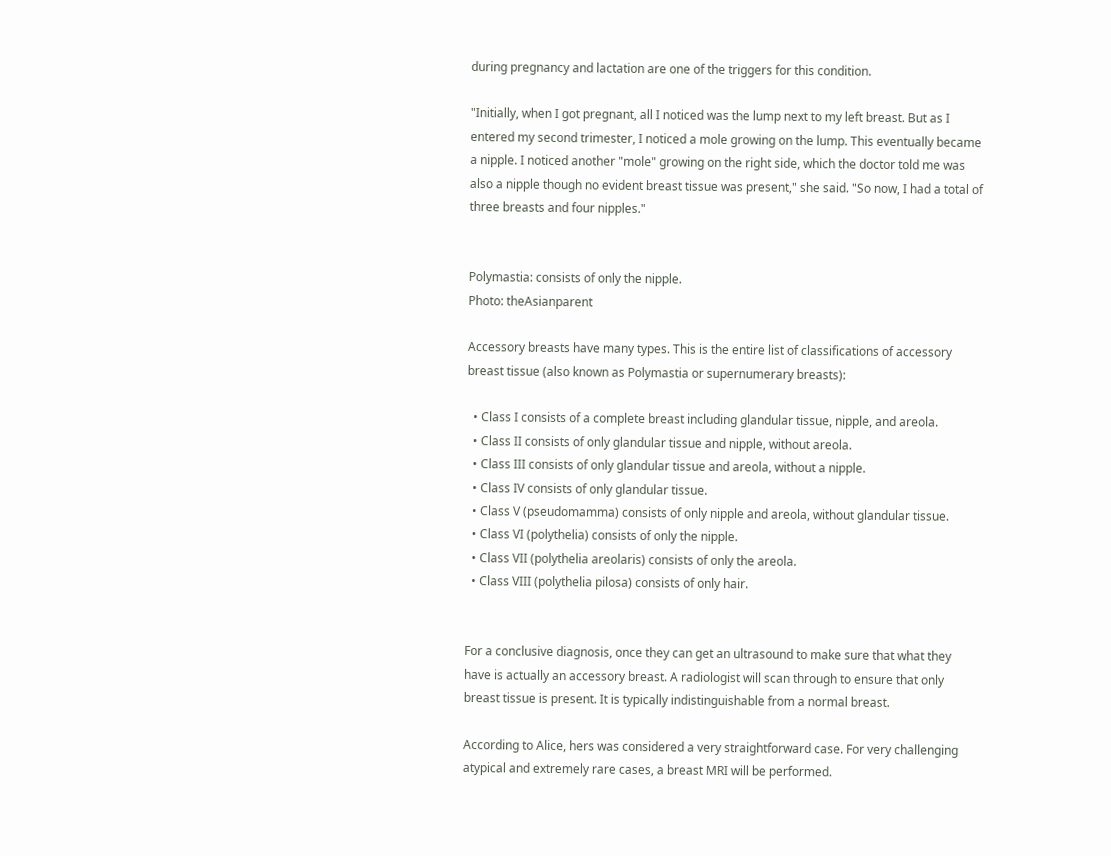during pregnancy and lactation are one of the triggers for this condition.

"Initially, when I got pregnant, all I noticed was the lump next to my left breast. But as I entered my second trimester, I noticed a mole growing on the lump. This eventually became a nipple. I noticed another "mole" growing on the right side, which the doctor told me was also a nipple though no evident breast tissue was present," she said. "So now, I had a total of three breasts and four nipples."


Polymastia: consists of only the nipple.
Photo: theAsianparent

Accessory breasts have many types. This is the entire list of classifications of accessory breast tissue (also known as Polymastia or supernumerary breasts):

  • Class I consists of a complete breast including glandular tissue, nipple, and areola.
  • Class II consists of only glandular tissue and nipple, without areola.
  • Class III consists of only glandular tissue and areola, without a nipple.
  • Class IV consists of only glandular tissue.
  • Class V (pseudomamma) consists of only nipple and areola, without glandular tissue.
  • Class VI (polythelia) consists of only the nipple.
  • Class VII (polythelia areolaris) consists of only the areola.
  • Class VIII (polythelia pilosa) consists of only hair.


For a conclusive diagnosis, once they can get an ultrasound to make sure that what they have is actually an accessory breast. A radiologist will scan through to ensure that only breast tissue is present. It is typically indistinguishable from a normal breast.

According to Alice, hers was considered a very straightforward case. For very challenging atypical and extremely rare cases, a breast MRI will be performed.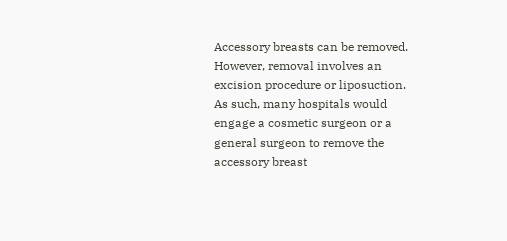Accessory breasts can be removed. However, removal involves an excision procedure or liposuction. As such, many hospitals would engage a cosmetic surgeon or a general surgeon to remove the accessory breast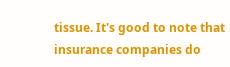tissue. It's good to note that insurance companies do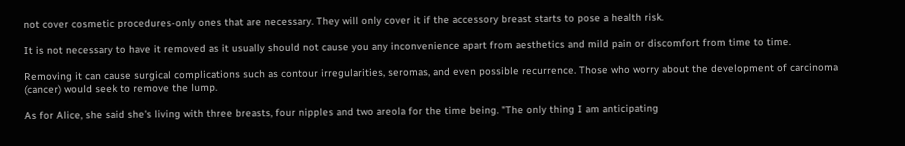not cover cosmetic procedures-only ones that are necessary. They will only cover it if the accessory breast starts to pose a health risk.

It is not necessary to have it removed as it usually should not cause you any inconvenience apart from aesthetics and mild pain or discomfort from time to time.

Removing it can cause surgical complications such as contour irregularities, seromas, and even possible recurrence. Those who worry about the development of carcinoma (cancer) would seek to remove the lump.

As for Alice, she said she's living with three breasts, four nipples and two areola for the time being. "The only thing I am anticipating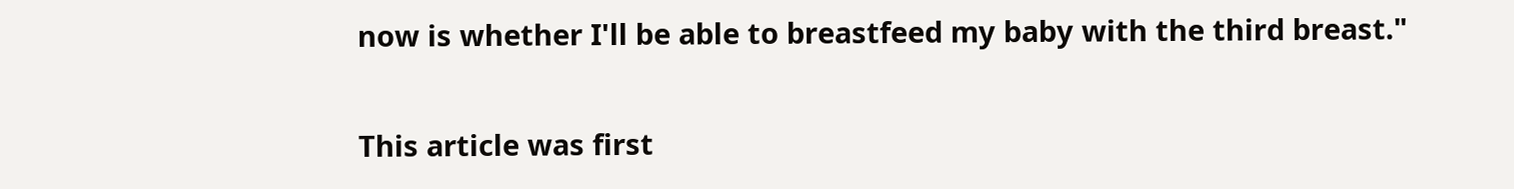now is whether I'll be able to breastfeed my baby with the third breast."

This article was first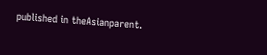published in theAsianparent.